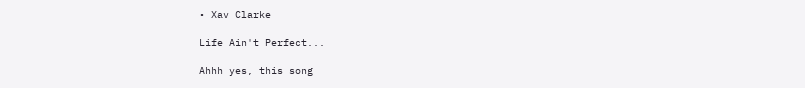• Xav Clarke

Life Ain't Perfect...

Ahhh yes, this song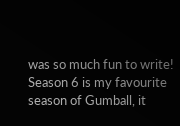was so much fun to write! Season 6 is my favourite season of Gumball, it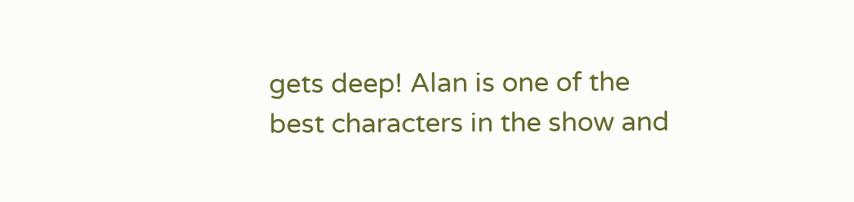gets deep! Alan is one of the best characters in the show and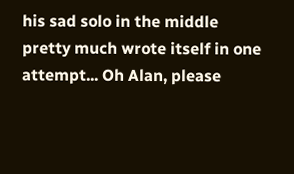his sad solo in the middle pretty much wrote itself in one attempt... Oh Alan, please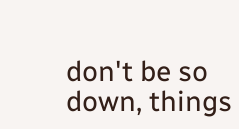don't be so down, things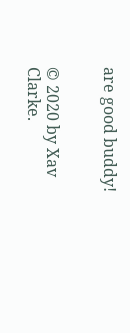are good buddy!


© 2020 by Xav Clarke.